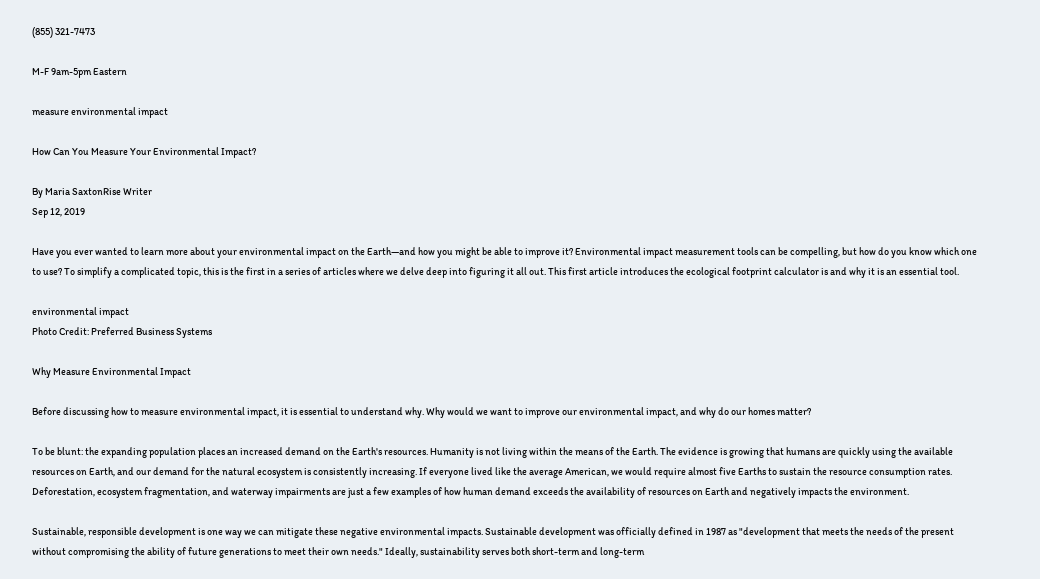(855) 321-7473

M-F 9am-5pm Eastern

measure environmental impact

How Can You Measure Your Environmental Impact?

By Maria SaxtonRise Writer
Sep 12, 2019

Have you ever wanted to learn more about your environmental impact on the Earth—and how you might be able to improve it? Environmental impact measurement tools can be compelling, but how do you know which one to use? To simplify a complicated topic, this is the first in a series of articles where we delve deep into figuring it all out. This first article introduces the ecological footprint calculator is and why it is an essential tool.

environmental impact
Photo Credit: Preferred Business Systems

Why Measure Environmental Impact

Before discussing how to measure environmental impact, it is essential to understand why. Why would we want to improve our environmental impact, and why do our homes matter?

To be blunt: the expanding population places an increased demand on the Earth's resources. Humanity is not living within the means of the Earth. The evidence is growing that humans are quickly using the available resources on Earth, and our demand for the natural ecosystem is consistently increasing. If everyone lived like the average American, we would require almost five Earths to sustain the resource consumption rates. Deforestation, ecosystem fragmentation, and waterway impairments are just a few examples of how human demand exceeds the availability of resources on Earth and negatively impacts the environment.

Sustainable, responsible development is one way we can mitigate these negative environmental impacts. Sustainable development was officially defined in 1987 as "development that meets the needs of the present without compromising the ability of future generations to meet their own needs." Ideally, sustainability serves both short-term and long-term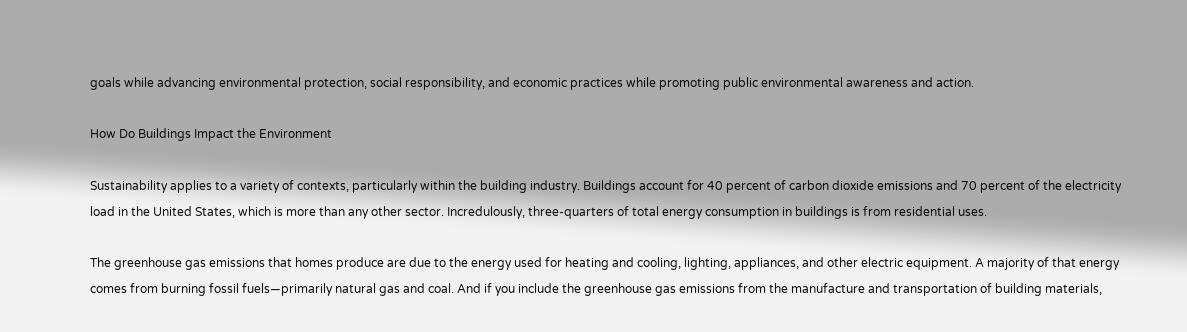goals while advancing environmental protection, social responsibility, and economic practices while promoting public environmental awareness and action.

How Do Buildings Impact the Environment

Sustainability applies to a variety of contexts, particularly within the building industry. Buildings account for 40 percent of carbon dioxide emissions and 70 percent of the electricity load in the United States, which is more than any other sector. Incredulously, three-quarters of total energy consumption in buildings is from residential uses.

The greenhouse gas emissions that homes produce are due to the energy used for heating and cooling, lighting, appliances, and other electric equipment. A majority of that energy comes from burning fossil fuels—primarily natural gas and coal. And if you include the greenhouse gas emissions from the manufacture and transportation of building materials,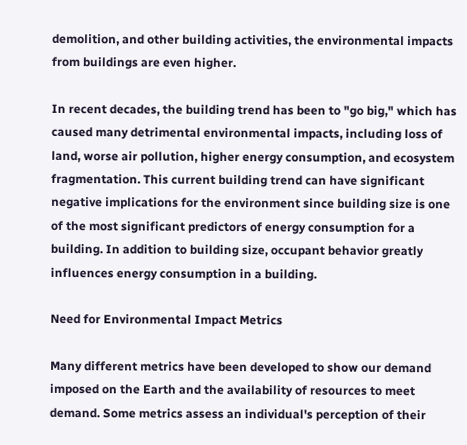demolition, and other building activities, the environmental impacts from buildings are even higher.

In recent decades, the building trend has been to "go big," which has caused many detrimental environmental impacts, including loss of land, worse air pollution, higher energy consumption, and ecosystem fragmentation. This current building trend can have significant negative implications for the environment since building size is one of the most significant predictors of energy consumption for a building. In addition to building size, occupant behavior greatly influences energy consumption in a building.

Need for Environmental Impact Metrics

Many different metrics have been developed to show our demand imposed on the Earth and the availability of resources to meet demand. Some metrics assess an individual's perception of their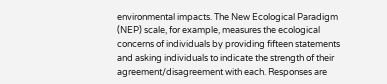environmental impacts. The New Ecological Paradigm (NEP) scale, for example, measures the ecological concerns of individuals by providing fifteen statements and asking individuals to indicate the strength of their agreement/disagreement with each. Responses are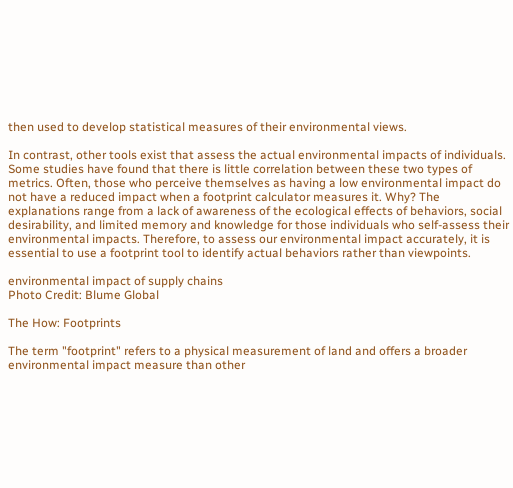then used to develop statistical measures of their environmental views.

In contrast, other tools exist that assess the actual environmental impacts of individuals. Some studies have found that there is little correlation between these two types of metrics. Often, those who perceive themselves as having a low environmental impact do not have a reduced impact when a footprint calculator measures it. Why? The explanations range from a lack of awareness of the ecological effects of behaviors, social desirability, and limited memory and knowledge for those individuals who self-assess their environmental impacts. Therefore, to assess our environmental impact accurately, it is essential to use a footprint tool to identify actual behaviors rather than viewpoints.

environmental impact of supply chains
Photo Credit: Blume Global

The How: Footprints

The term "footprint" refers to a physical measurement of land and offers a broader environmental impact measure than other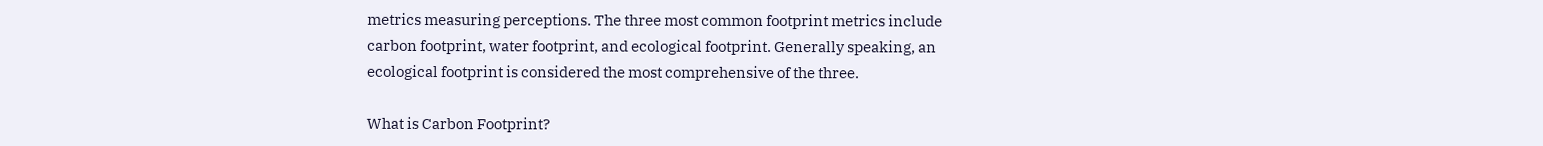metrics measuring perceptions. The three most common footprint metrics include carbon footprint, water footprint, and ecological footprint. Generally speaking, an ecological footprint is considered the most comprehensive of the three.

What is Carbon Footprint?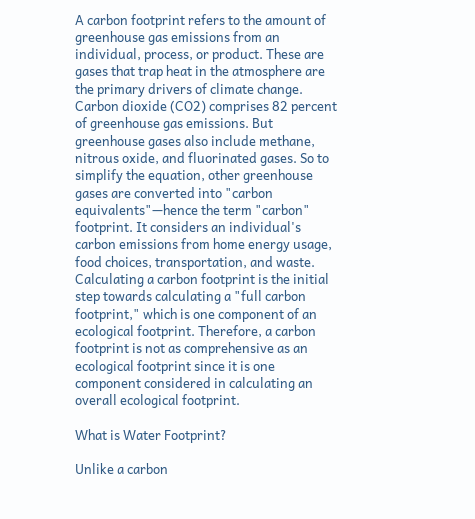A carbon footprint refers to the amount of greenhouse gas emissions from an individual, process, or product. These are gases that trap heat in the atmosphere are the primary drivers of climate change. Carbon dioxide (CO2) comprises 82 percent of greenhouse gas emissions. But greenhouse gases also include methane, nitrous oxide, and fluorinated gases. So to simplify the equation, other greenhouse gases are converted into "carbon equivalents"—hence the term "carbon" footprint. It considers an individual's carbon emissions from home energy usage, food choices, transportation, and waste. Calculating a carbon footprint is the initial step towards calculating a "full carbon footprint," which is one component of an ecological footprint. Therefore, a carbon footprint is not as comprehensive as an ecological footprint since it is one component considered in calculating an overall ecological footprint.

What is Water Footprint?

Unlike a carbon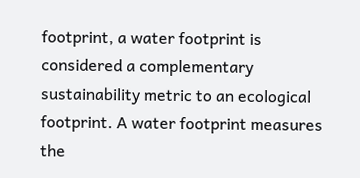footprint, a water footprint is considered a complementary sustainability metric to an ecological footprint. A water footprint measures the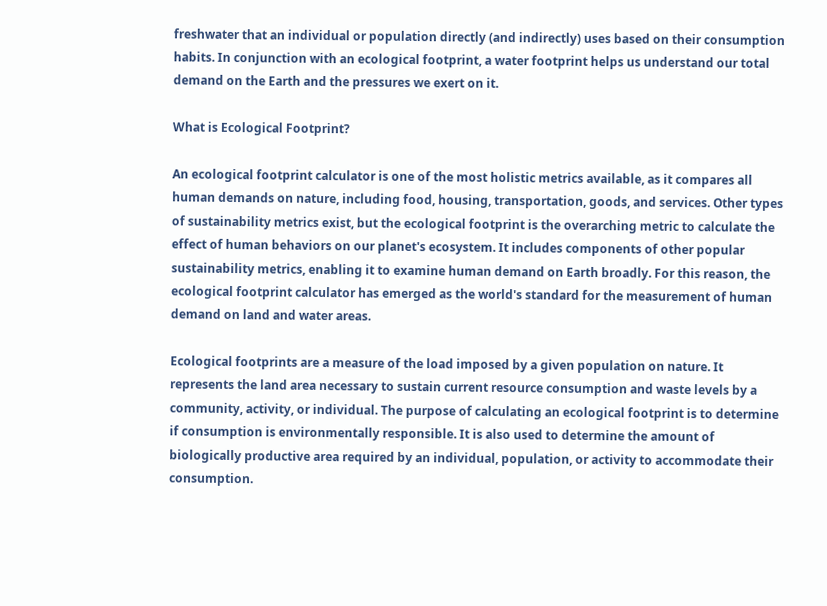freshwater that an individual or population directly (and indirectly) uses based on their consumption habits. In conjunction with an ecological footprint, a water footprint helps us understand our total demand on the Earth and the pressures we exert on it.

What is Ecological Footprint?

An ecological footprint calculator is one of the most holistic metrics available, as it compares all human demands on nature, including food, housing, transportation, goods, and services. Other types of sustainability metrics exist, but the ecological footprint is the overarching metric to calculate the effect of human behaviors on our planet's ecosystem. It includes components of other popular sustainability metrics, enabling it to examine human demand on Earth broadly. For this reason, the ecological footprint calculator has emerged as the world's standard for the measurement of human demand on land and water areas.

Ecological footprints are a measure of the load imposed by a given population on nature. It represents the land area necessary to sustain current resource consumption and waste levels by a community, activity, or individual. The purpose of calculating an ecological footprint is to determine if consumption is environmentally responsible. It is also used to determine the amount of biologically productive area required by an individual, population, or activity to accommodate their consumption.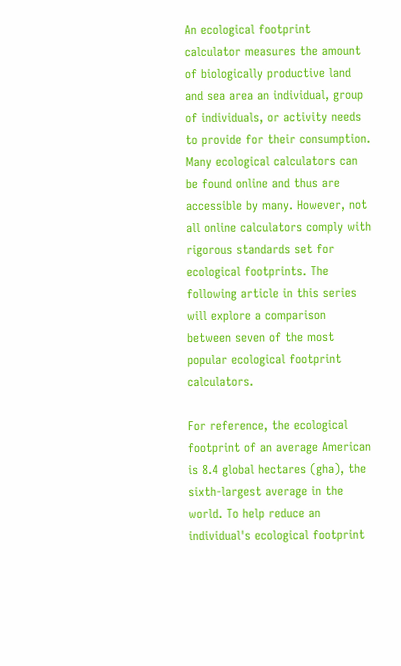An ecological footprint calculator measures the amount of biologically productive land and sea area an individual, group of individuals, or activity needs to provide for their consumption. Many ecological calculators can be found online and thus are accessible by many. However, not all online calculators comply with rigorous standards set for ecological footprints. The following article in this series will explore a comparison between seven of the most popular ecological footprint calculators.

For reference, the ecological footprint of an average American is 8.4 global hectares (gha), the sixth-largest average in the world. To help reduce an individual's ecological footprint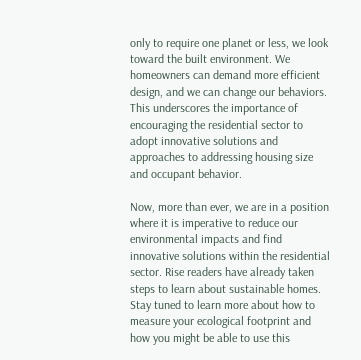only to require one planet or less, we look toward the built environment. We homeowners can demand more efficient design, and we can change our behaviors. This underscores the importance of encouraging the residential sector to adopt innovative solutions and approaches to addressing housing size and occupant behavior.

Now, more than ever, we are in a position where it is imperative to reduce our environmental impacts and find innovative solutions within the residential sector. Rise readers have already taken steps to learn about sustainable homes. Stay tuned to learn more about how to measure your ecological footprint and how you might be able to use this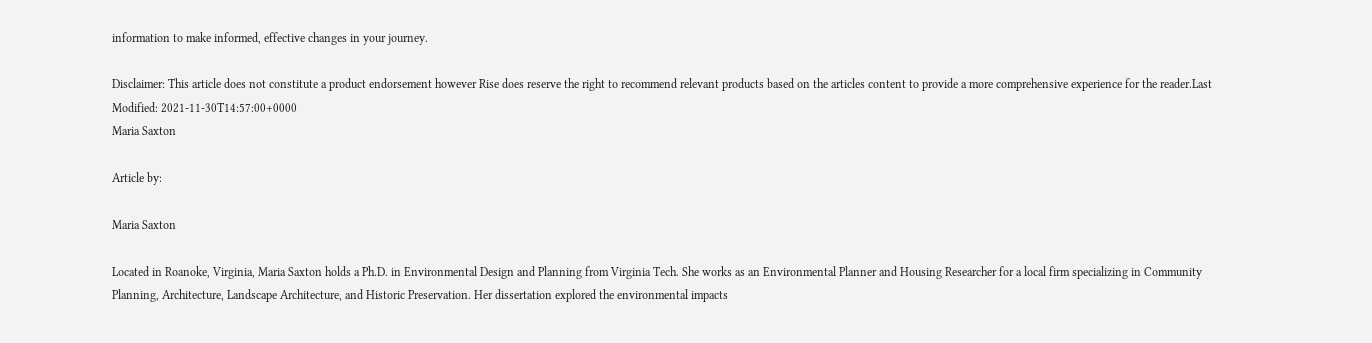information to make informed, effective changes in your journey.

Disclaimer: This article does not constitute a product endorsement however Rise does reserve the right to recommend relevant products based on the articles content to provide a more comprehensive experience for the reader.Last Modified: 2021-11-30T14:57:00+0000
Maria Saxton

Article by:

Maria Saxton

Located in Roanoke, Virginia, Maria Saxton holds a Ph.D. in Environmental Design and Planning from Virginia Tech. She works as an Environmental Planner and Housing Researcher for a local firm specializing in Community Planning, Architecture, Landscape Architecture, and Historic Preservation. Her dissertation explored the environmental impacts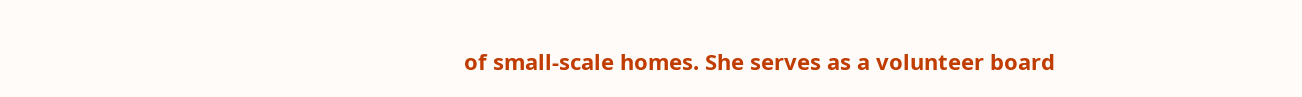of small-scale homes. She serves as a volunteer board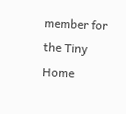member for the Tiny Home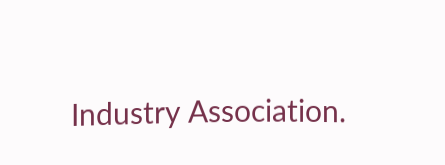Industry Association.